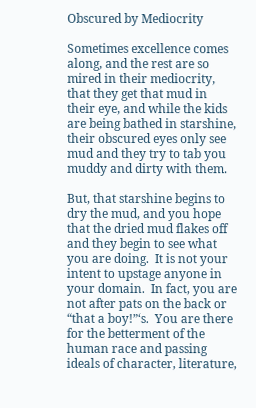Obscured by Mediocrity

Sometimes excellence comes along, and the rest are so mired in their mediocrity, that they get that mud in their eye, and while the kids are being bathed in starshine, their obscured eyes only see mud and they try to tab you muddy and dirty with them.

But, that starshine begins to dry the mud, and you hope that the dried mud flakes off and they begin to see what you are doing.  It is not your intent to upstage anyone in your domain.  In fact, you are not after pats on the back or “that a boy!”‘s.  You are there for the betterment of the human race and passing ideals of character, literature,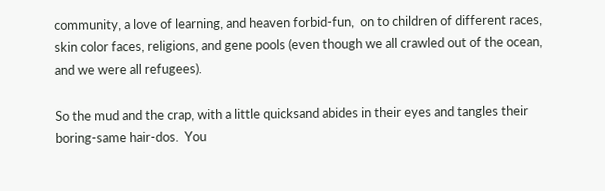community, a love of learning, and heaven forbid-fun,  on to children of different races, skin color faces, religions, and gene pools (even though we all crawled out of the ocean, and we were all refugees).

So the mud and the crap, with a little quicksand abides in their eyes and tangles their boring-same hair-dos.  You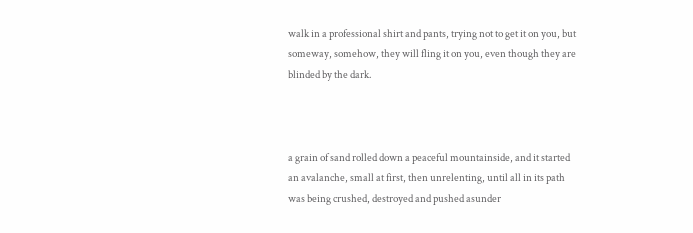walk in a professional shirt and pants, trying not to get it on you, but someway, somehow, they will fling it on you, even though they are blinded by the dark.



a grain of sand rolled down a peaceful mountainside, and it started an avalanche, small at first, then unrelenting, until all in its path was being crushed, destroyed and pushed asunder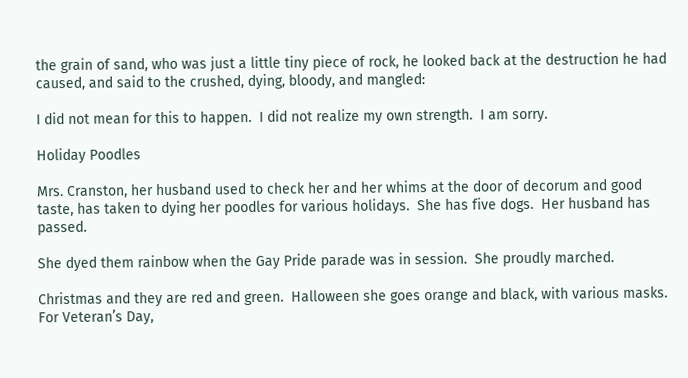the grain of sand, who was just a little tiny piece of rock, he looked back at the destruction he had caused, and said to the crushed, dying, bloody, and mangled:

I did not mean for this to happen.  I did not realize my own strength.  I am sorry.

Holiday Poodles

Mrs. Cranston, her husband used to check her and her whims at the door of decorum and good taste, has taken to dying her poodles for various holidays.  She has five dogs.  Her husband has passed.

She dyed them rainbow when the Gay Pride parade was in session.  She proudly marched.

Christmas and they are red and green.  Halloween she goes orange and black, with various masks.  For Veteran’s Day,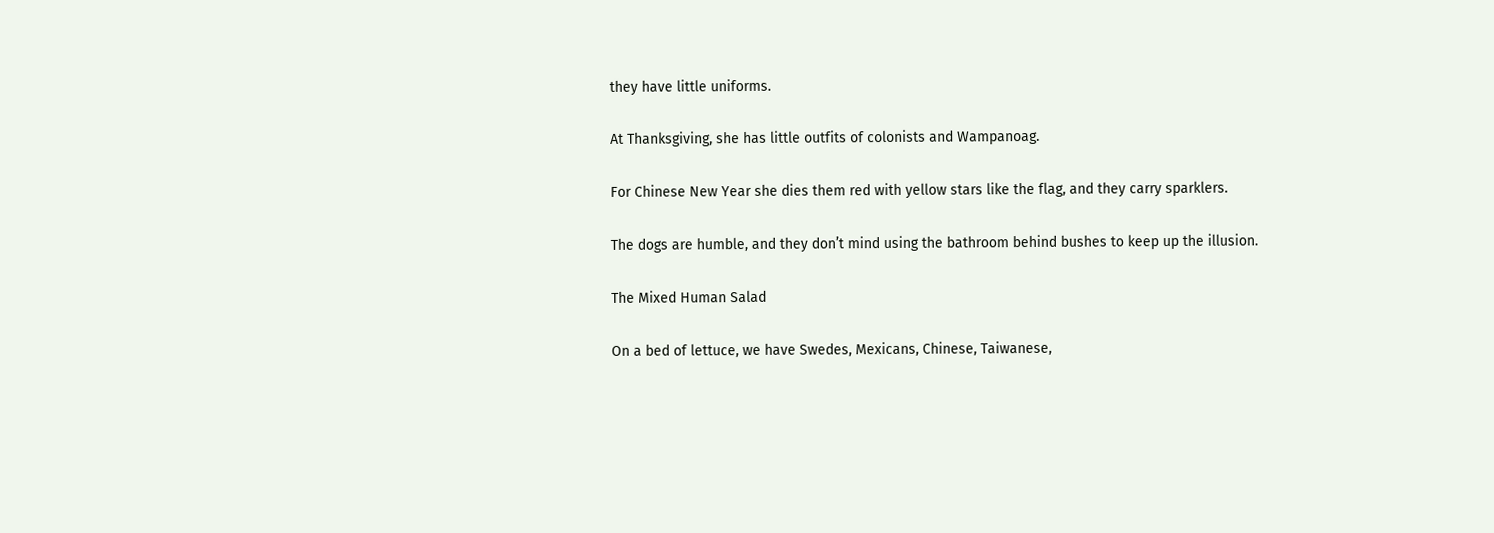they have little uniforms.

At Thanksgiving, she has little outfits of colonists and Wampanoag.

For Chinese New Year she dies them red with yellow stars like the flag, and they carry sparklers.

The dogs are humble, and they don’t mind using the bathroom behind bushes to keep up the illusion.

The Mixed Human Salad

On a bed of lettuce, we have Swedes, Mexicans, Chinese, Taiwanese,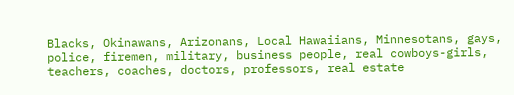Blacks, Okinawans, Arizonans, Local Hawaiians, Minnesotans, gays, police, firemen, military, business people, real cowboys-girls, teachers, coaches, doctors, professors, real estate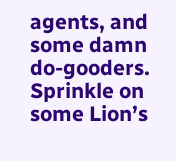agents, and some damn do-gooders.  Sprinkle on some Lion’s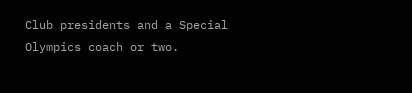Club presidents and a Special Olympics coach or two.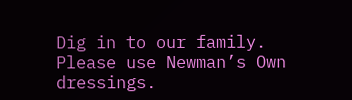Dig in to our family.  Please use Newman’s Own dressings.